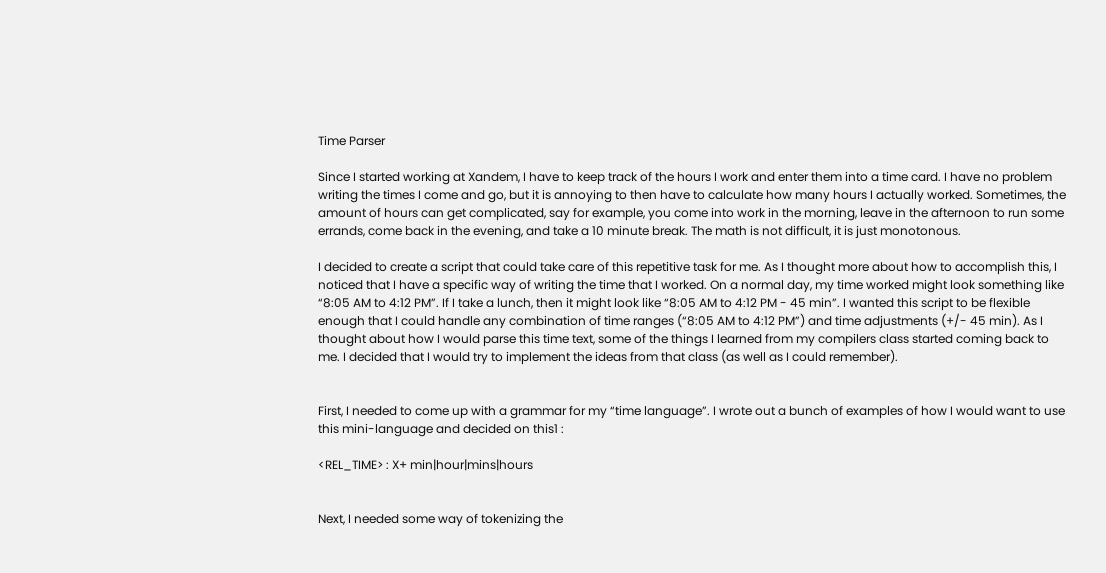Time Parser

Since I started working at Xandem, I have to keep track of the hours I work and enter them into a time card. I have no problem writing the times I come and go, but it is annoying to then have to calculate how many hours I actually worked. Sometimes, the amount of hours can get complicated, say for example, you come into work in the morning, leave in the afternoon to run some errands, come back in the evening, and take a 10 minute break. The math is not difficult, it is just monotonous.

I decided to create a script that could take care of this repetitive task for me. As I thought more about how to accomplish this, I noticed that I have a specific way of writing the time that I worked. On a normal day, my time worked might look something like “8:05 AM to 4:12 PM”. If I take a lunch, then it might look like “8:05 AM to 4:12 PM - 45 min”. I wanted this script to be flexible enough that I could handle any combination of time ranges (“8:05 AM to 4:12 PM”) and time adjustments (+/- 45 min). As I thought about how I would parse this time text, some of the things I learned from my compilers class started coming back to me. I decided that I would try to implement the ideas from that class (as well as I could remember).


First, I needed to come up with a grammar for my “time language”. I wrote out a bunch of examples of how I would want to use this mini-language and decided on this1 :

<REL_TIME> : X+ min|hour|mins|hours


Next, I needed some way of tokenizing the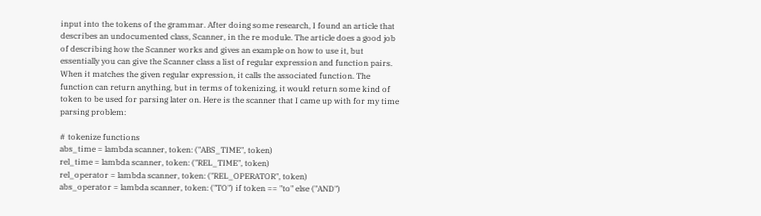input into the tokens of the grammar. After doing some research, I found an article that describes an undocumented class, Scanner, in the re module. The article does a good job of describing how the Scanner works and gives an example on how to use it, but essentially you can give the Scanner class a list of regular expression and function pairs. When it matches the given regular expression, it calls the associated function. The function can return anything, but in terms of tokenizing, it would return some kind of token to be used for parsing later on. Here is the scanner that I came up with for my time parsing problem:

# tokenize functions
abs_time = lambda scanner, token: ("ABS_TIME", token)
rel_time = lambda scanner, token: ("REL_TIME", token)
rel_operator = lambda scanner, token: ("REL_OPERATOR", token)
abs_operator = lambda scanner, token: ("TO") if token == "to" else ("AND")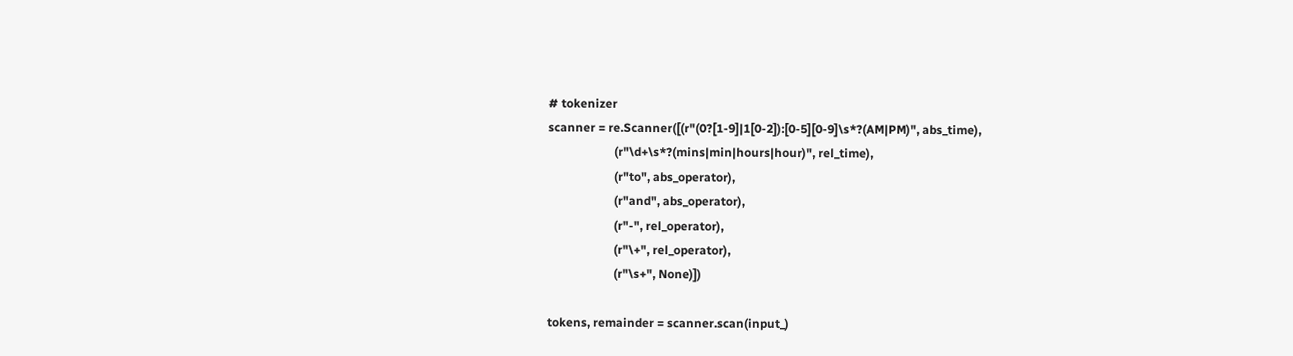# tokenizer
scanner = re.Scanner([(r"(0?[1-9]|1[0-2]):[0-5][0-9]\s*?(AM|PM)", abs_time),
                      (r"\d+\s*?(mins|min|hours|hour)", rel_time),
                      (r"to", abs_operator),
                      (r"and", abs_operator),
                      (r"-", rel_operator),
                      (r"\+", rel_operator),
                      (r"\s+", None)])

tokens, remainder = scanner.scan(input_)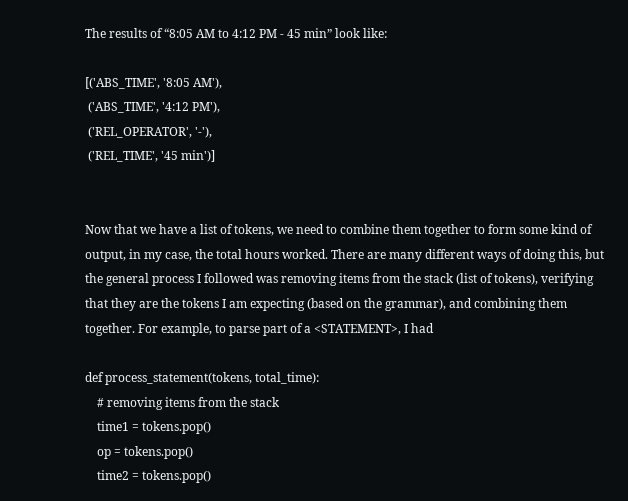The results of “8:05 AM to 4:12 PM - 45 min” look like:

[('ABS_TIME', '8:05 AM'),
 ('ABS_TIME', '4:12 PM'),
 ('REL_OPERATOR', '-'),
 ('REL_TIME', '45 min')]


Now that we have a list of tokens, we need to combine them together to form some kind of output, in my case, the total hours worked. There are many different ways of doing this, but the general process I followed was removing items from the stack (list of tokens), verifying that they are the tokens I am expecting (based on the grammar), and combining them together. For example, to parse part of a <STATEMENT>, I had

def process_statement(tokens, total_time):
    # removing items from the stack
    time1 = tokens.pop()
    op = tokens.pop()
    time2 = tokens.pop()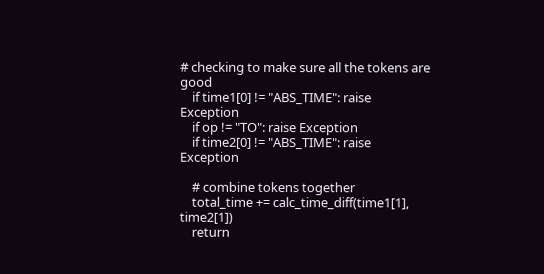# checking to make sure all the tokens are good
    if time1[0] != "ABS_TIME": raise Exception
    if op != "TO": raise Exception
    if time2[0] != "ABS_TIME": raise Exception

    # combine tokens together
    total_time += calc_time_diff(time1[1], time2[1])
    return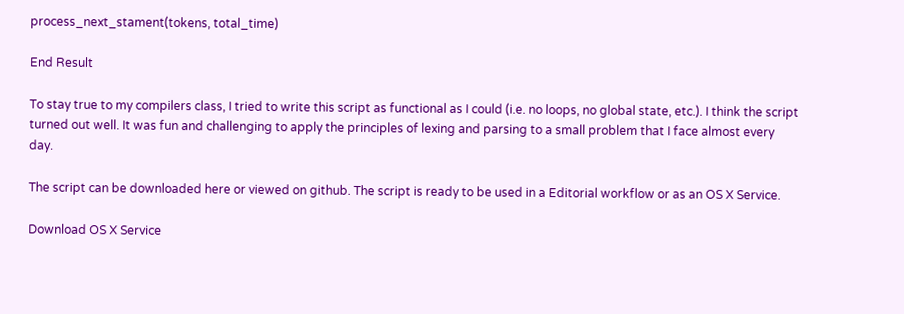process_next_stament(tokens, total_time)

End Result

To stay true to my compilers class, I tried to write this script as functional as I could (i.e. no loops, no global state, etc.). I think the script turned out well. It was fun and challenging to apply the principles of lexing and parsing to a small problem that I face almost every day.

The script can be downloaded here or viewed on github. The script is ready to be used in a Editorial workflow or as an OS X Service.

Download OS X Service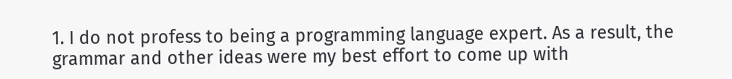1. I do not profess to being a programming language expert. As a result, the grammar and other ideas were my best effort to come up with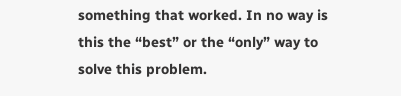something that worked. In no way is this the “best” or the “only” way to solve this problem.